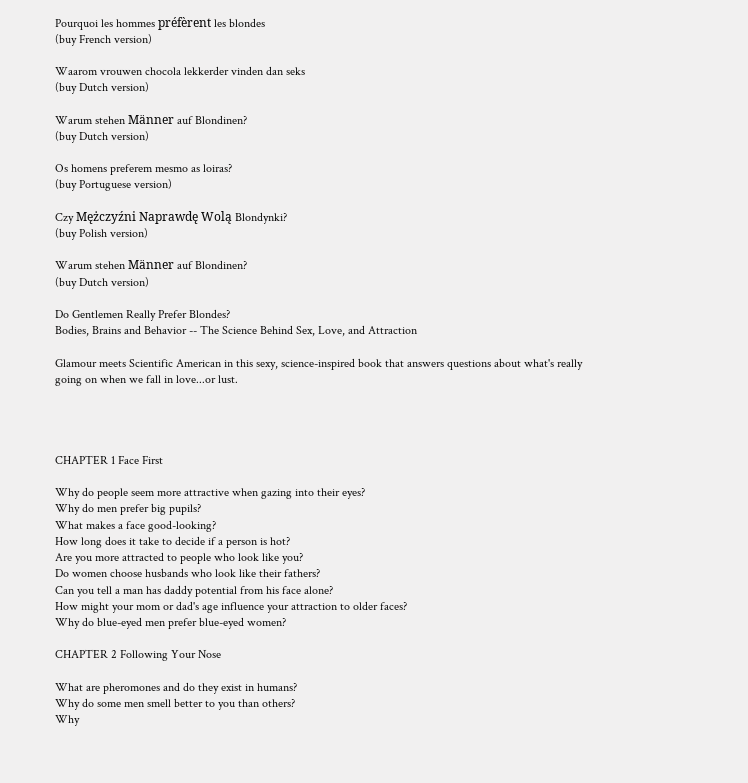Pourquoi les hommes préfèrent les blondes
(buy French version)

Waarom vrouwen chocola lekkerder vinden dan seks
(buy Dutch version)

Warum stehen Männer auf Blondinen?
(buy Dutch version)

Os homens preferem mesmo as loiras?
(buy Portuguese version)

Czy Mężczyźni Naprawdę Wolą Blondynki?
(buy Polish version)

Warum stehen Männer auf Blondinen?
(buy Dutch version)

Do Gentlemen Really Prefer Blondes?
Bodies, Brains and Behavior -- The Science Behind Sex, Love, and Attraction

Glamour meets Scientific American in this sexy, science-inspired book that answers questions about what's really going on when we fall in love...or lust.




CHAPTER 1 Face First

Why do people seem more attractive when gazing into their eyes?
Why do men prefer big pupils?
What makes a face good-looking?
How long does it take to decide if a person is hot?
Are you more attracted to people who look like you?
Do women choose husbands who look like their fathers?
Can you tell a man has daddy potential from his face alone?
How might your mom or dad's age influence your attraction to older faces?
Why do blue-eyed men prefer blue-eyed women?

CHAPTER 2 Following Your Nose

What are pheromones and do they exist in humans?
Why do some men smell better to you than others?
Why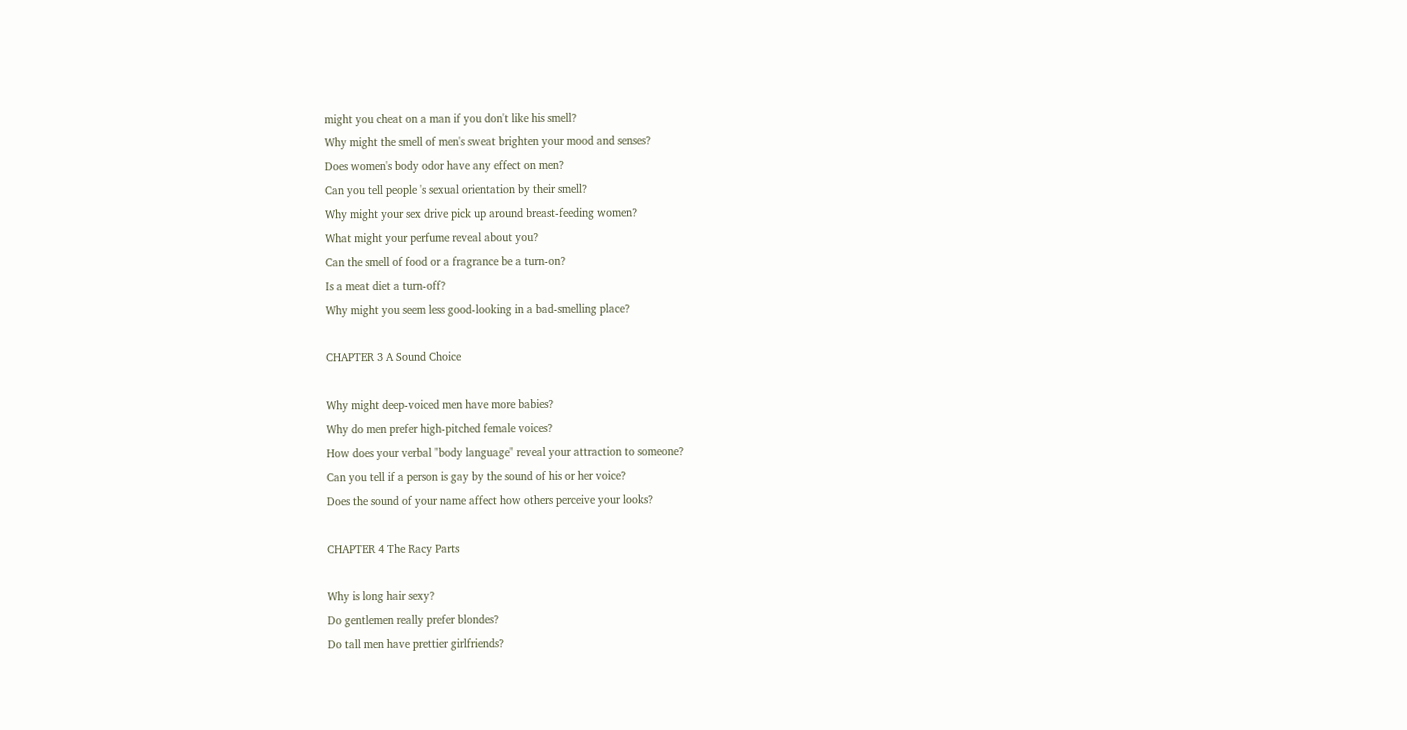might you cheat on a man if you don't like his smell?
Why might the smell of men's sweat brighten your mood and senses?
Does women's body odor have any effect on men?
Can you tell people 's sexual orientation by their smell?
Why might your sex drive pick up around breast-feeding women?
What might your perfume reveal about you?
Can the smell of food or a fragrance be a turn-on?
Is a meat diet a turn-off?
Why might you seem less good-looking in a bad-smelling place?

CHAPTER 3 A Sound Choice

Why might deep-voiced men have more babies?
Why do men prefer high-pitched female voices?
How does your verbal "body language" reveal your attraction to someone?
Can you tell if a person is gay by the sound of his or her voice?
Does the sound of your name affect how others perceive your looks?

CHAPTER 4 The Racy Parts

Why is long hair sexy?
Do gentlemen really prefer blondes?
Do tall men have prettier girlfriends?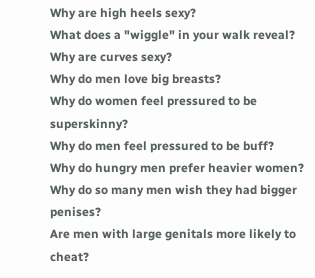Why are high heels sexy?
What does a "wiggle" in your walk reveal?
Why are curves sexy?
Why do men love big breasts?
Why do women feel pressured to be superskinny?
Why do men feel pressured to be buff?
Why do hungry men prefer heavier women?
Why do so many men wish they had bigger penises?
Are men with large genitals more likely to cheat?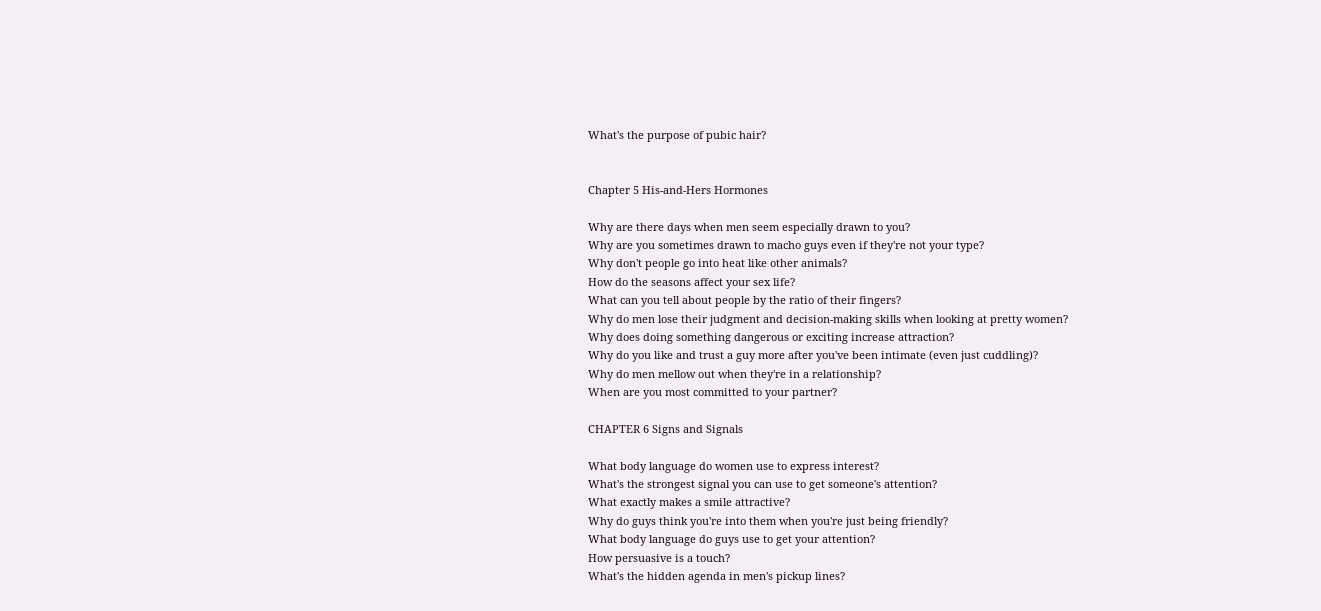What's the purpose of pubic hair?


Chapter 5 His-and-Hers Hormones

Why are there days when men seem especially drawn to you?
Why are you sometimes drawn to macho guys even if they're not your type?
Why don't people go into heat like other animals?
How do the seasons affect your sex life?
What can you tell about people by the ratio of their fingers?
Why do men lose their judgment and decision-making skills when looking at pretty women?
Why does doing something dangerous or exciting increase attraction?
Why do you like and trust a guy more after you've been intimate (even just cuddling)?
Why do men mellow out when they're in a relationship?
When are you most committed to your partner?

CHAPTER 6 Signs and Signals

What body language do women use to express interest?
What's the strongest signal you can use to get someone's attention?
What exactly makes a smile attractive?
Why do guys think you're into them when you're just being friendly?
What body language do guys use to get your attention?
How persuasive is a touch?
What's the hidden agenda in men's pickup lines?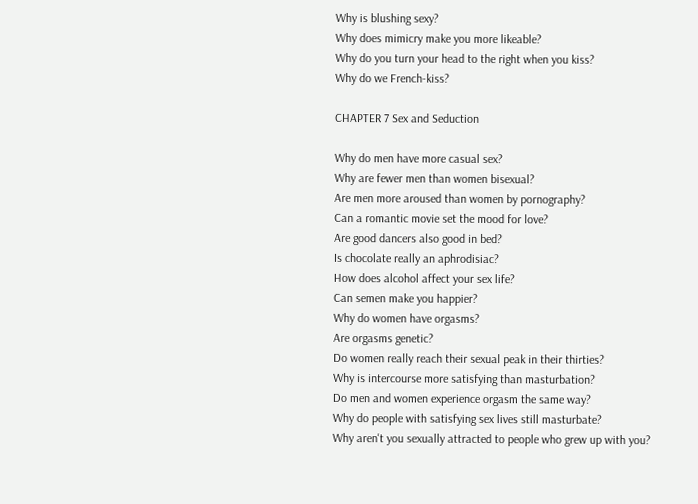Why is blushing sexy?
Why does mimicry make you more likeable?
Why do you turn your head to the right when you kiss?
Why do we French-kiss?

CHAPTER 7 Sex and Seduction

Why do men have more casual sex?
Why are fewer men than women bisexual?
Are men more aroused than women by pornography?
Can a romantic movie set the mood for love?
Are good dancers also good in bed?
Is chocolate really an aphrodisiac?
How does alcohol affect your sex life?
Can semen make you happier?
Why do women have orgasms?
Are orgasms genetic?
Do women really reach their sexual peak in their thirties?
Why is intercourse more satisfying than masturbation?
Do men and women experience orgasm the same way?
Why do people with satisfying sex lives still masturbate?
Why aren't you sexually attracted to people who grew up with you?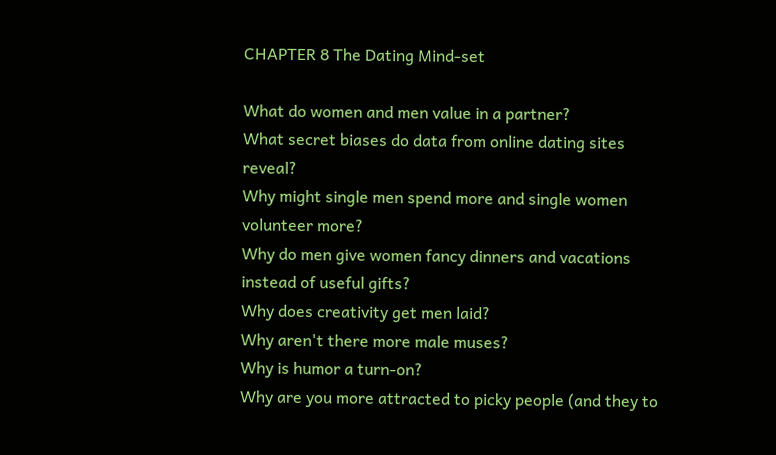CHAPTER 8 The Dating Mind-set

What do women and men value in a partner?
What secret biases do data from online dating sites reveal?
Why might single men spend more and single women volunteer more?
Why do men give women fancy dinners and vacations instead of useful gifts?
Why does creativity get men laid?
Why aren't there more male muses?
Why is humor a turn-on?
Why are you more attracted to picky people (and they to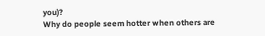you)?
Why do people seem hotter when others are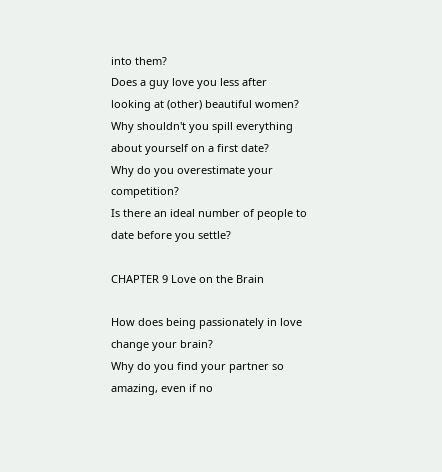into them?
Does a guy love you less after looking at (other) beautiful women?
Why shouldn't you spill everything about yourself on a first date?
Why do you overestimate your competition?
Is there an ideal number of people to date before you settle?

CHAPTER 9 Love on the Brain

How does being passionately in love change your brain?
Why do you find your partner so amazing, even if no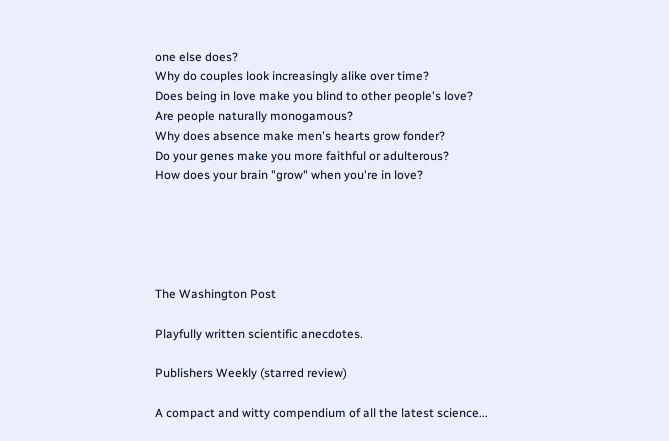one else does?
Why do couples look increasingly alike over time?
Does being in love make you blind to other people's love?
Are people naturally monogamous?
Why does absence make men's hearts grow fonder?
Do your genes make you more faithful or adulterous?
How does your brain "grow" when you're in love?





The Washington Post

Playfully written scientific anecdotes.

Publishers Weekly (starred review)

A compact and witty compendium of all the latest science...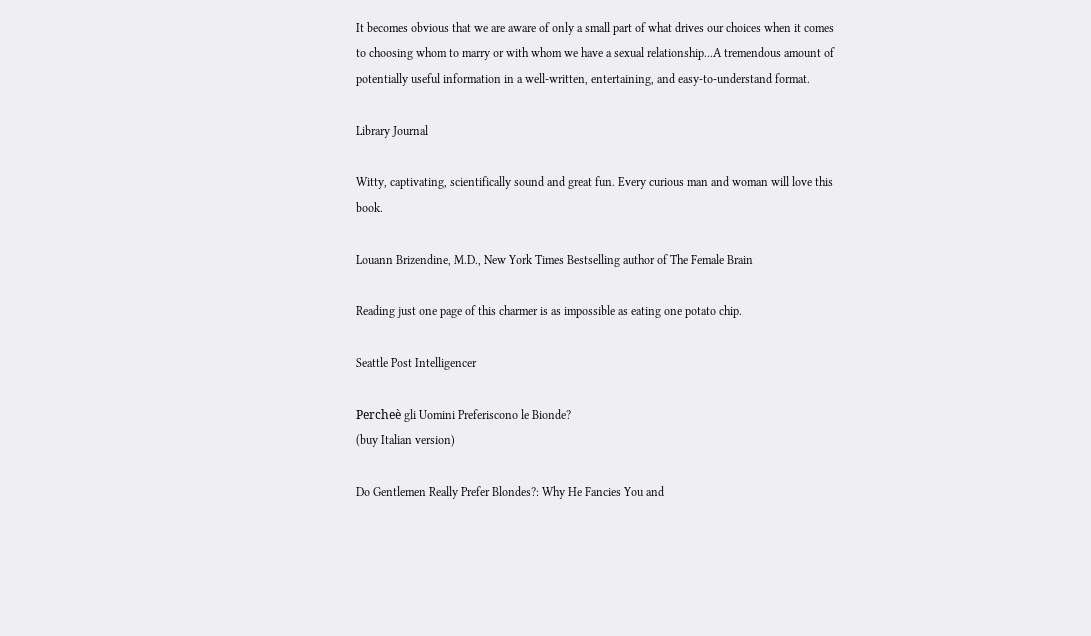It becomes obvious that we are aware of only a small part of what drives our choices when it comes to choosing whom to marry or with whom we have a sexual relationship...A tremendous amount of potentially useful information in a well-written, entertaining, and easy-to-understand format.

Library Journal

Witty, captivating, scientifically sound and great fun. Every curious man and woman will love this book.

Louann Brizendine, M.D., New York Times Bestselling author of The Female Brain

Reading just one page of this charmer is as impossible as eating one potato chip.

Seattle Post Intelligencer

Percheè gli Uomini Preferiscono le Bionde?
(buy Italian version)

Do Gentlemen Really Prefer Blondes?: Why He Fancies You and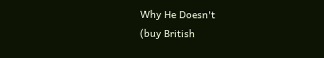Why He Doesn't
(buy British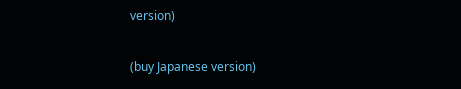version)

(buy Japanese version)